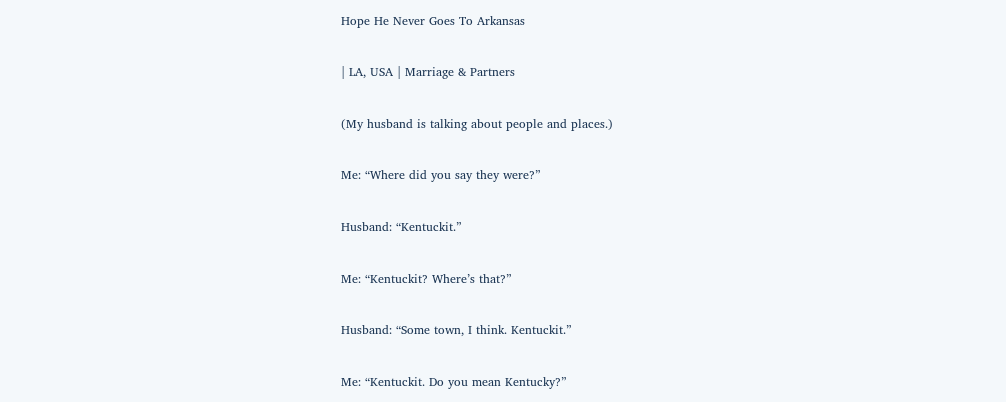Hope He Never Goes To Arkansas

| LA, USA | Marriage & Partners

(My husband is talking about people and places.)

Me: “Where did you say they were?”

Husband: “Kentuckit.”

Me: “Kentuckit? Where’s that?”

Husband: “Some town, I think. Kentuckit.”

Me: “Kentuckit. Do you mean Kentucky?”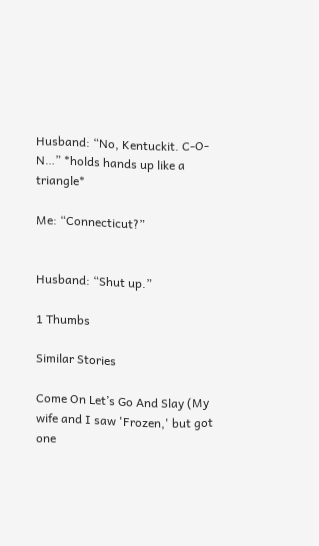Husband: “No, Kentuckit. C-O-N…” *holds hands up like a triangle*

Me: “Connecticut?”


Husband: “Shut up.”

1 Thumbs

Similar Stories

Come On Let’s Go And Slay (My wife and I saw 'Frozen,' but got one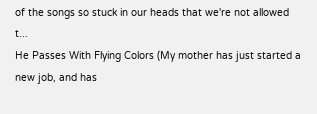of the songs so stuck in our heads that we're not allowed t...
He Passes With Flying Colors (My mother has just started a new job, and has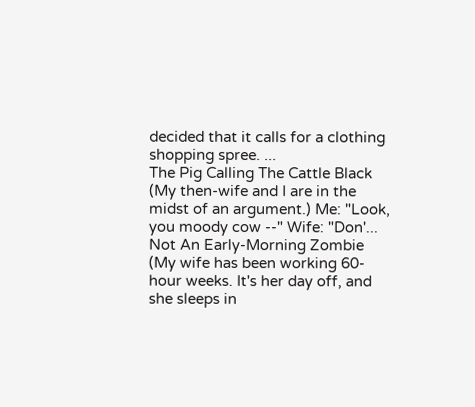decided that it calls for a clothing shopping spree. ...
The Pig Calling The Cattle Black (My then-wife and I are in the midst of an argument.) Me: "Look, you moody cow --" Wife: "Don'...
Not An Early-Morning Zombie (My wife has been working 60-hour weeks. It's her day off, and she sleeps in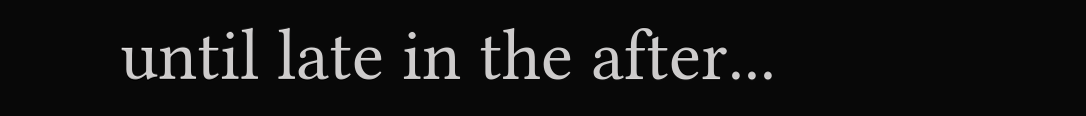until late in the after...